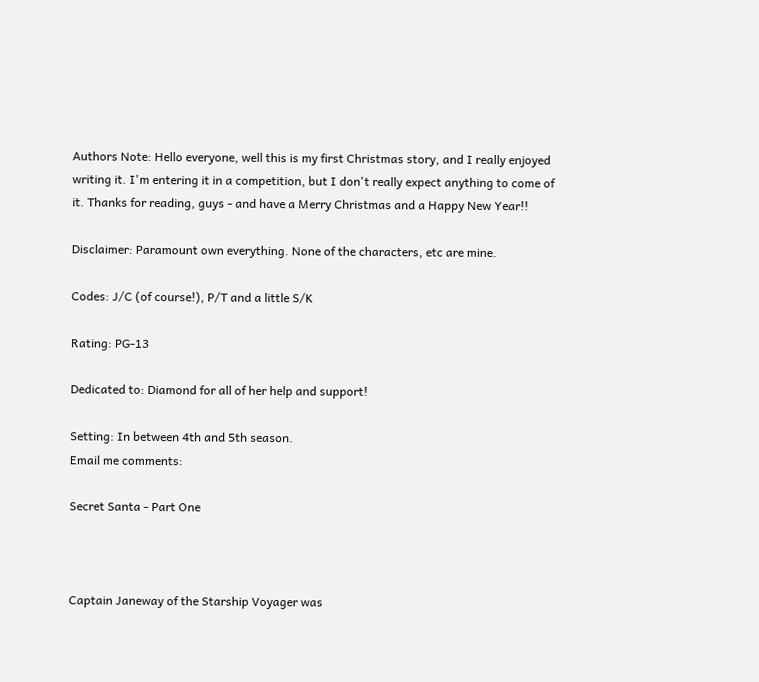Authors Note: Hello everyone, well this is my first Christmas story, and I really enjoyed writing it. I'm entering it in a competition, but I don't really expect anything to come of it. Thanks for reading, guys - and have a Merry Christmas and a Happy New Year!!

Disclaimer: Paramount own everything. None of the characters, etc are mine.

Codes: J/C (of course!), P/T and a little S/K

Rating: PG-13

Dedicated to: Diamond for all of her help and support!

Setting: In between 4th and 5th season.
Email me comments:

Secret Santa - Part One



Captain Janeway of the Starship Voyager was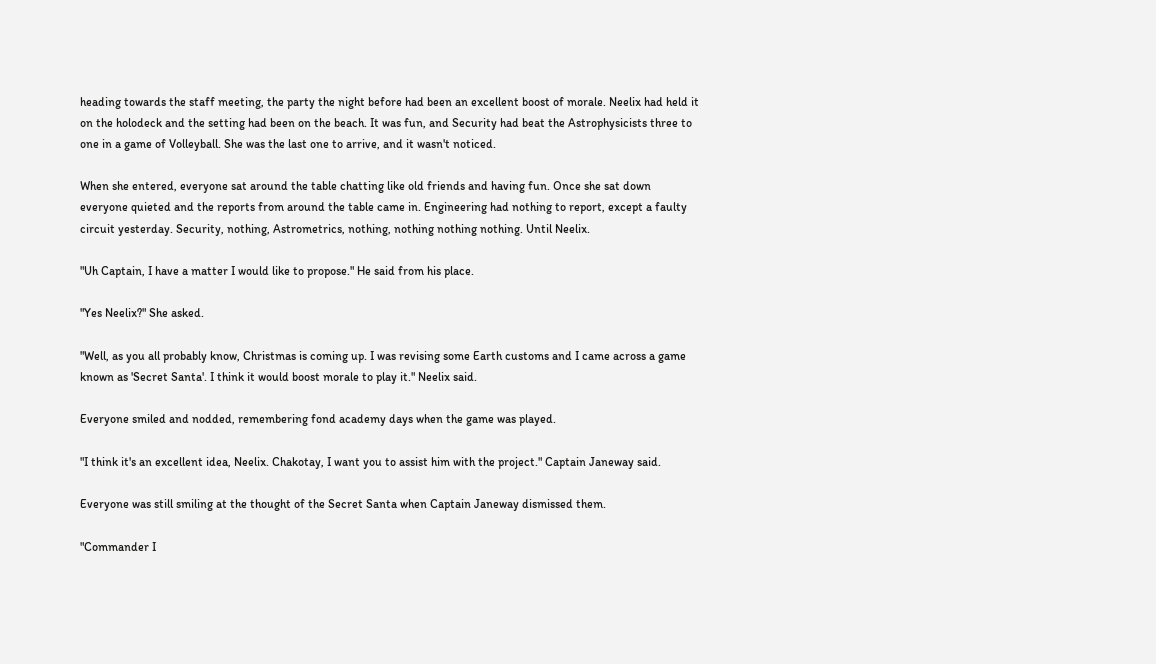heading towards the staff meeting, the party the night before had been an excellent boost of morale. Neelix had held it on the holodeck and the setting had been on the beach. It was fun, and Security had beat the Astrophysicists three to one in a game of Volleyball. She was the last one to arrive, and it wasn't noticed.

When she entered, everyone sat around the table chatting like old friends and having fun. Once she sat down everyone quieted and the reports from around the table came in. Engineering had nothing to report, except a faulty circuit yesterday. Security, nothing, Astrometrics, nothing, nothing nothing nothing. Until Neelix.

"Uh Captain, I have a matter I would like to propose." He said from his place.

"Yes Neelix?" She asked.

"Well, as you all probably know, Christmas is coming up. I was revising some Earth customs and I came across a game known as 'Secret Santa'. I think it would boost morale to play it." Neelix said.

Everyone smiled and nodded, remembering fond academy days when the game was played.

"I think it's an excellent idea, Neelix. Chakotay, I want you to assist him with the project." Captain Janeway said.

Everyone was still smiling at the thought of the Secret Santa when Captain Janeway dismissed them.

"Commander I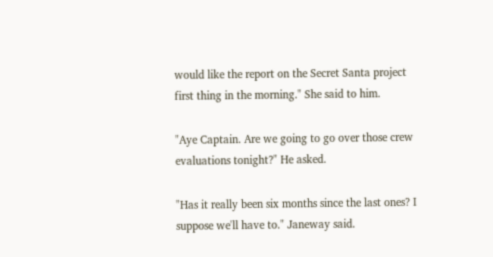would like the report on the Secret Santa project first thing in the morning." She said to him.

"Aye Captain. Are we going to go over those crew evaluations tonight?" He asked.

"Has it really been six months since the last ones? I suppose we'll have to." Janeway said.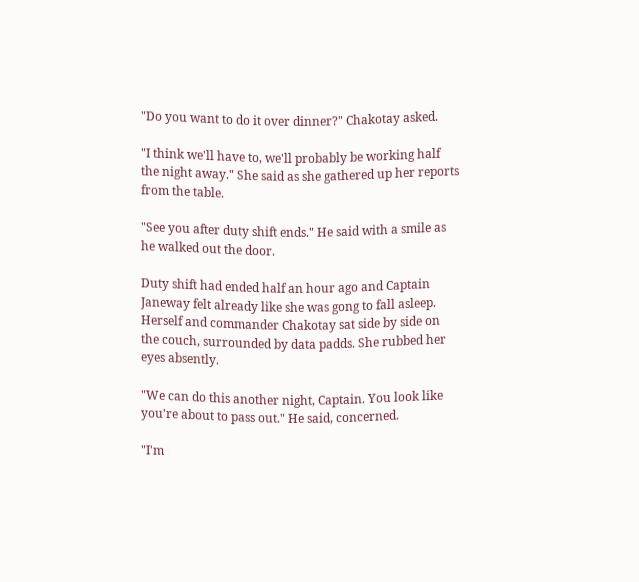"Do you want to do it over dinner?" Chakotay asked.

"I think we'll have to, we'll probably be working half the night away." She said as she gathered up her reports from the table.

"See you after duty shift ends." He said with a smile as he walked out the door.

Duty shift had ended half an hour ago and Captain Janeway felt already like she was gong to fall asleep. Herself and commander Chakotay sat side by side on the couch, surrounded by data padds. She rubbed her eyes absently.

"We can do this another night, Captain. You look like you're about to pass out." He said, concerned.

"I'm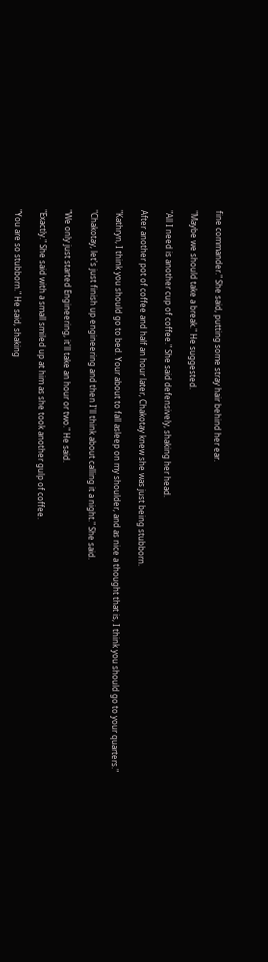fine commander." She said, putting some stray hair behind her ear.

"Maybe we should take a break." He suggested.

"All I need is another cup of coffee." She said defensively, shaking her head.

After another pot of coffee and half an hour later, Chakotay knew she was just being stubborn.

"Kathryn, I think you should go to bed. Your about to fall asleep on my shoulder, and as nice a thought that is, I think you should go to your quarters."

"Chakotay, let's just finish up engineering and then I'll think about calling it a night." She said.

"We only just started Engineering, it'll take an hour or two." He said.

"Exactly." She said with a small smiled up at him as she took another gulp of coffee.

"You are so stubborn." He said, shaking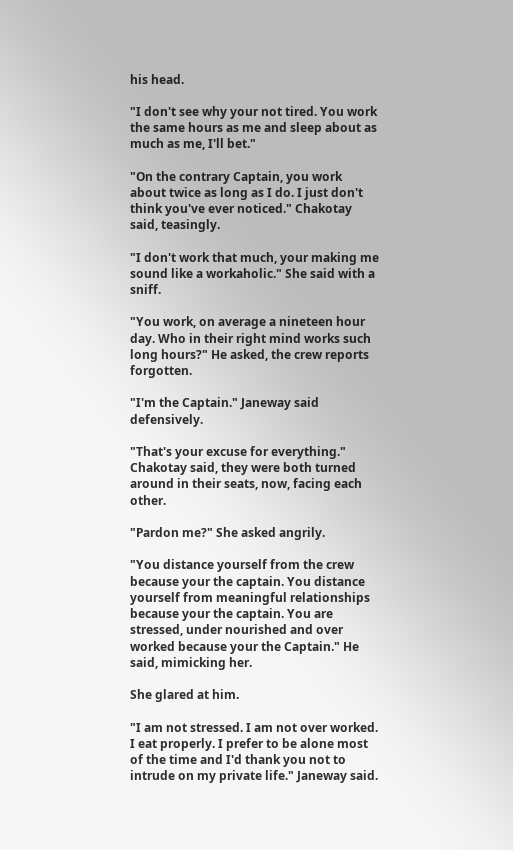his head.

"I don't see why your not tired. You work the same hours as me and sleep about as much as me, I'll bet."

"On the contrary Captain, you work about twice as long as I do. I just don't think you've ever noticed." Chakotay said, teasingly.

"I don't work that much, your making me sound like a workaholic." She said with a sniff.

"You work, on average a nineteen hour day. Who in their right mind works such long hours?" He asked, the crew reports forgotten.

"I'm the Captain." Janeway said defensively.

"That's your excuse for everything." Chakotay said, they were both turned around in their seats, now, facing each other.

"Pardon me?" She asked angrily.

"You distance yourself from the crew because your the captain. You distance yourself from meaningful relationships because your the captain. You are stressed, under nourished and over worked because your the Captain." He said, mimicking her.

She glared at him.

"I am not stressed. I am not over worked. I eat properly. I prefer to be alone most of the time and I'd thank you not to intrude on my private life." Janeway said.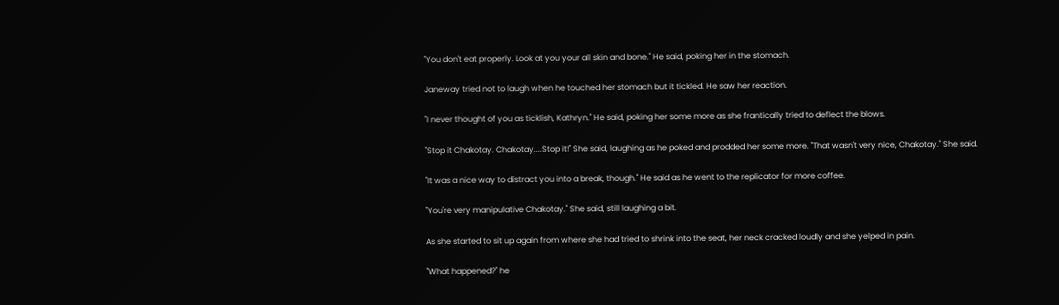"You don't eat properly. Look at you your all skin and bone." He said, poking her in the stomach.

Janeway tried not to laugh when he touched her stomach but it tickled. He saw her reaction.

"I never thought of you as ticklish, Kathryn." He said, poking her some more as she frantically tried to deflect the blows.

"Stop it Chakotay. Chakotay....Stop it!" She said, laughing as he poked and prodded her some more. "That wasn't very nice, Chakotay." She said.

"It was a nice way to distract you into a break, though." He said as he went to the replicator for more coffee.

"You're very manipulative Chakotay." She said, still laughing a bit.

As she started to sit up again from where she had tried to shrink into the seat, her neck cracked loudly and she yelped in pain.

"What happened?" he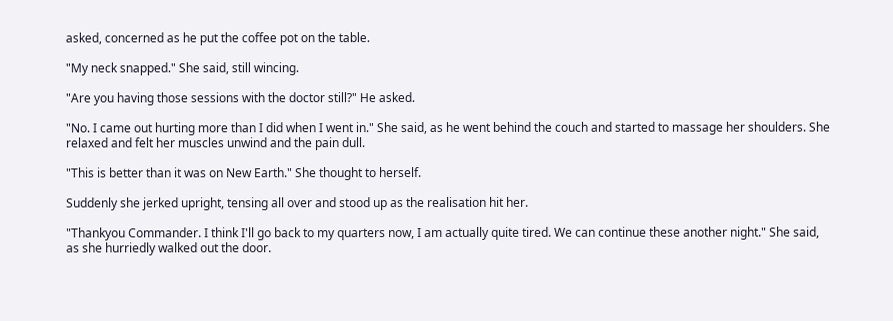asked, concerned as he put the coffee pot on the table.

"My neck snapped." She said, still wincing.

"Are you having those sessions with the doctor still?" He asked.

"No. I came out hurting more than I did when I went in." She said, as he went behind the couch and started to massage her shoulders. She relaxed and felt her muscles unwind and the pain dull.

"This is better than it was on New Earth." She thought to herself.

Suddenly she jerked upright, tensing all over and stood up as the realisation hit her.

"Thankyou Commander. I think I'll go back to my quarters now, I am actually quite tired. We can continue these another night." She said, as she hurriedly walked out the door.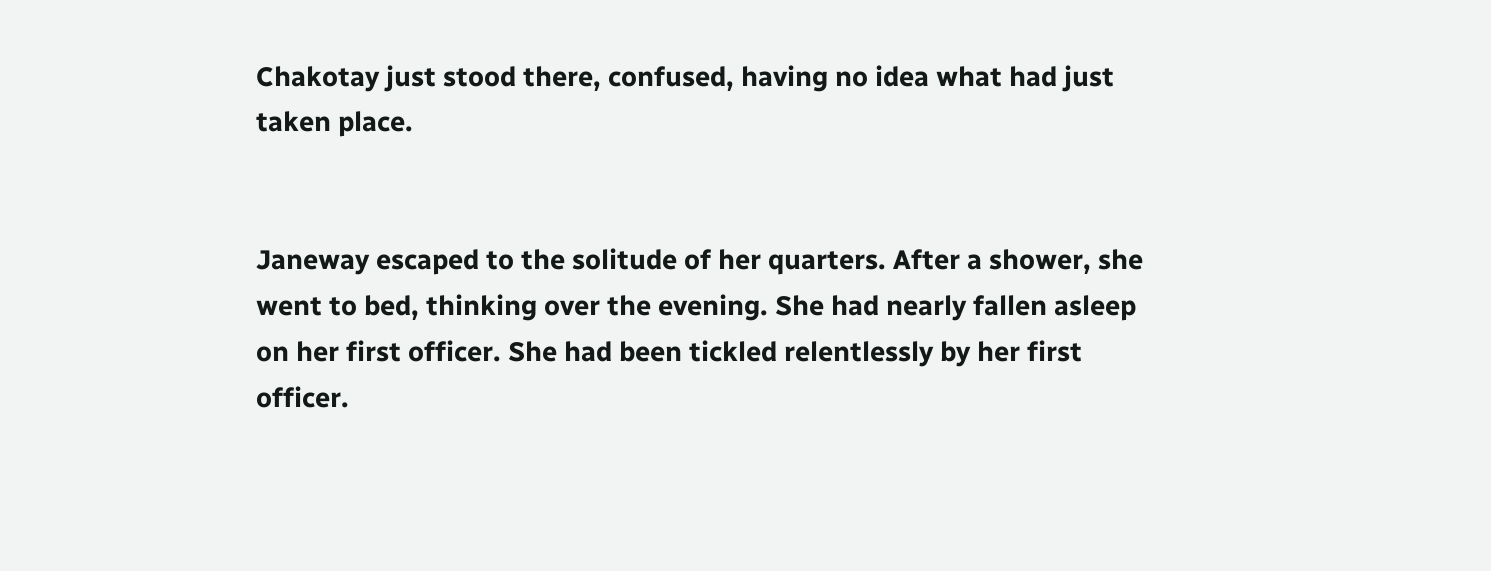Chakotay just stood there, confused, having no idea what had just taken place.


Janeway escaped to the solitude of her quarters. After a shower, she went to bed, thinking over the evening. She had nearly fallen asleep on her first officer. She had been tickled relentlessly by her first officer.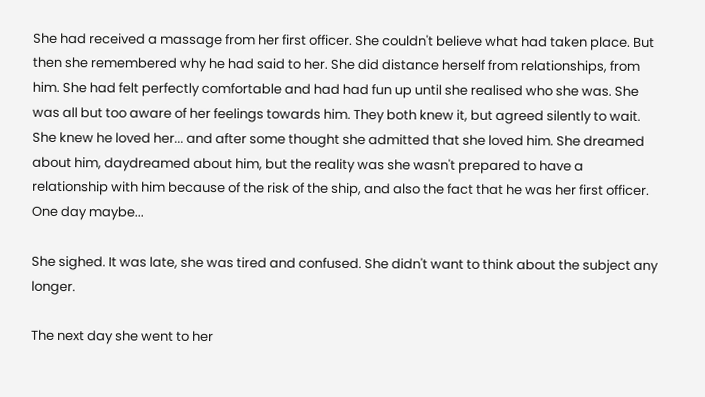She had received a massage from her first officer. She couldn't believe what had taken place. But then she remembered why he had said to her. She did distance herself from relationships, from him. She had felt perfectly comfortable and had had fun up until she realised who she was. She was all but too aware of her feelings towards him. They both knew it, but agreed silently to wait. She knew he loved her... and after some thought she admitted that she loved him. She dreamed about him, daydreamed about him, but the reality was she wasn't prepared to have a relationship with him because of the risk of the ship, and also the fact that he was her first officer. One day maybe...

She sighed. It was late, she was tired and confused. She didn't want to think about the subject any longer.

The next day she went to her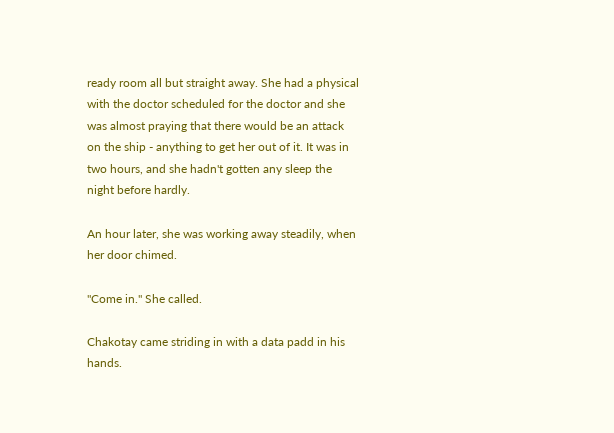ready room all but straight away. She had a physical with the doctor scheduled for the doctor and she was almost praying that there would be an attack on the ship - anything to get her out of it. It was in two hours, and she hadn't gotten any sleep the night before hardly.

An hour later, she was working away steadily, when her door chimed.

"Come in." She called.

Chakotay came striding in with a data padd in his hands.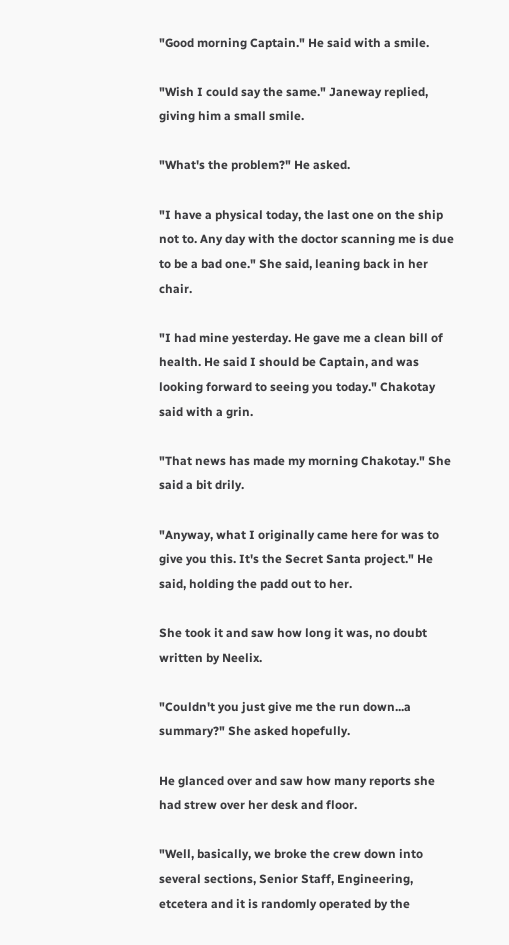"Good morning Captain." He said with a smile.

"Wish I could say the same." Janeway replied, giving him a small smile.

"What's the problem?" He asked.

"I have a physical today, the last one on the ship not to. Any day with the doctor scanning me is due to be a bad one." She said, leaning back in her chair.

"I had mine yesterday. He gave me a clean bill of health. He said I should be Captain, and was looking forward to seeing you today." Chakotay said with a grin.

"That news has made my morning Chakotay." She said a bit drily.

"Anyway, what I originally came here for was to give you this. It's the Secret Santa project." He said, holding the padd out to her.

She took it and saw how long it was, no doubt written by Neelix.

"Couldn't you just give me the run down...a summary?" She asked hopefully.

He glanced over and saw how many reports she had strew over her desk and floor.

"Well, basically, we broke the crew down into several sections, Senior Staff, Engineering, etcetera and it is randomly operated by the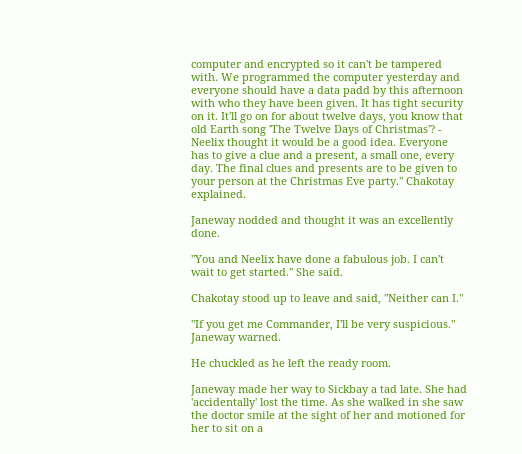computer and encrypted so it can't be tampered with. We programmed the computer yesterday and everyone should have a data padd by this afternoon with who they have been given. It has tight security on it. It'll go on for about twelve days, you know that old Earth song 'The Twelve Days of Christmas'? - Neelix thought it would be a good idea. Everyone has to give a clue and a present, a small one, every day. The final clues and presents are to be given to your person at the Christmas Eve party." Chakotay explained.

Janeway nodded and thought it was an excellently done.

"You and Neelix have done a fabulous job. I can't wait to get started." She said.

Chakotay stood up to leave and said, "Neither can I."

"If you get me Commander, I'll be very suspicious." Janeway warned.

He chuckled as he left the ready room.

Janeway made her way to Sickbay a tad late. She had 'accidentally' lost the time. As she walked in she saw the doctor smile at the sight of her and motioned for her to sit on a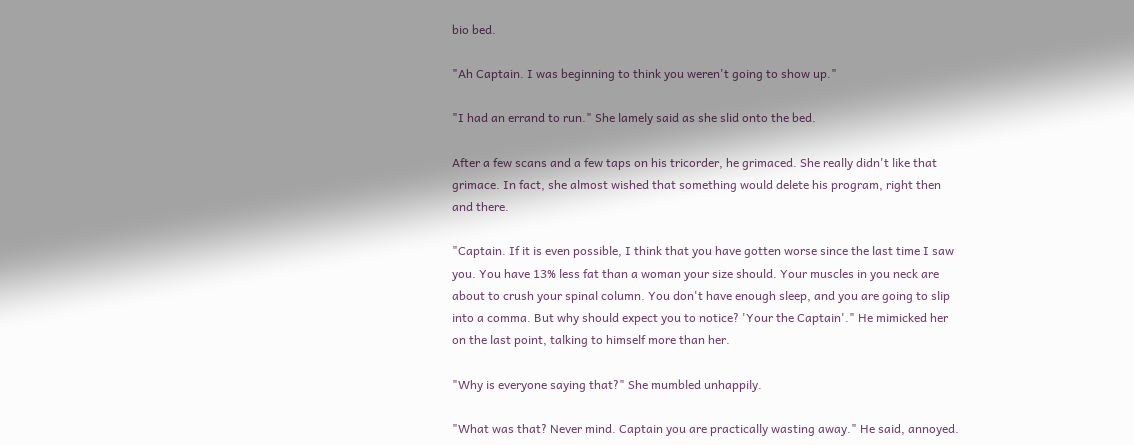bio bed.

"Ah Captain. I was beginning to think you weren't going to show up."

"I had an errand to run." She lamely said as she slid onto the bed.

After a few scans and a few taps on his tricorder, he grimaced. She really didn't like that grimace. In fact, she almost wished that something would delete his program, right then and there.

"Captain. If it is even possible, I think that you have gotten worse since the last time I saw you. You have 13% less fat than a woman your size should. Your muscles in you neck are about to crush your spinal column. You don't have enough sleep, and you are going to slip into a comma. But why should expect you to notice? 'Your the Captain'." He mimicked her on the last point, talking to himself more than her.

"Why is everyone saying that?" She mumbled unhappily.

"What was that? Never mind. Captain you are practically wasting away." He said, annoyed.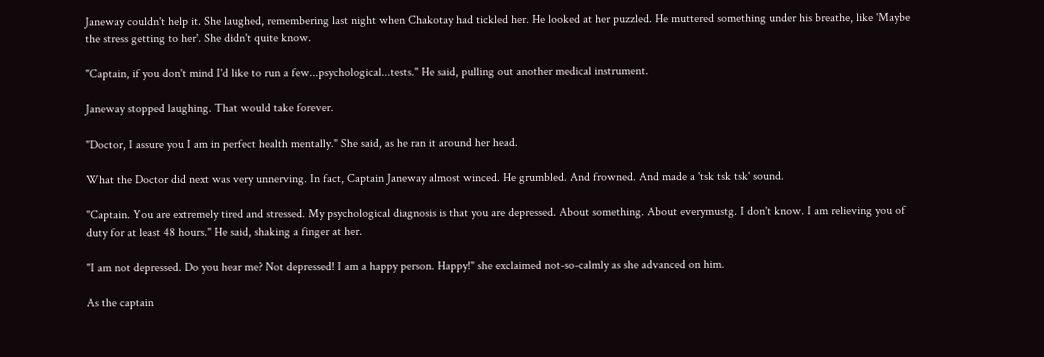Janeway couldn't help it. She laughed, remembering last night when Chakotay had tickled her. He looked at her puzzled. He muttered something under his breathe, like 'Maybe the stress getting to her'. She didn't quite know.

"Captain, if you don't mind I'd like to run a few...psychological...tests." He said, pulling out another medical instrument.

Janeway stopped laughing. That would take forever.

"Doctor, I assure you I am in perfect health mentally." She said, as he ran it around her head.

What the Doctor did next was very unnerving. In fact, Captain Janeway almost winced. He grumbled. And frowned. And made a 'tsk tsk tsk' sound.

"Captain. You are extremely tired and stressed. My psychological diagnosis is that you are depressed. About something. About everymustg. I don't know. I am relieving you of duty for at least 48 hours." He said, shaking a finger at her.

"I am not depressed. Do you hear me? Not depressed! I am a happy person. Happy!" she exclaimed not-so-calmly as she advanced on him.

As the captain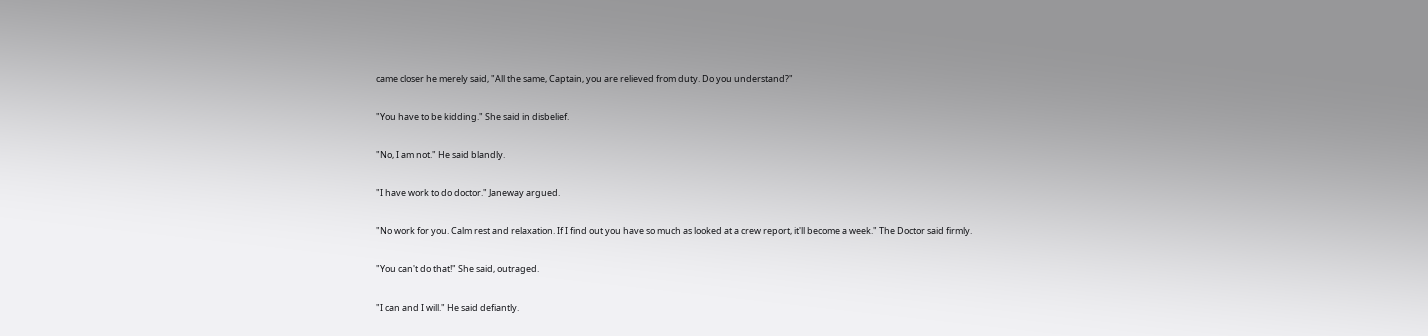came closer he merely said, "All the same, Captain, you are relieved from duty. Do you understand?"

"You have to be kidding." She said in disbelief.

"No, I am not." He said blandly.

"I have work to do doctor." Janeway argued.

"No work for you. Calm rest and relaxation. If I find out you have so much as looked at a crew report, it'll become a week." The Doctor said firmly.

"You can't do that!" She said, outraged.

"I can and I will." He said defiantly.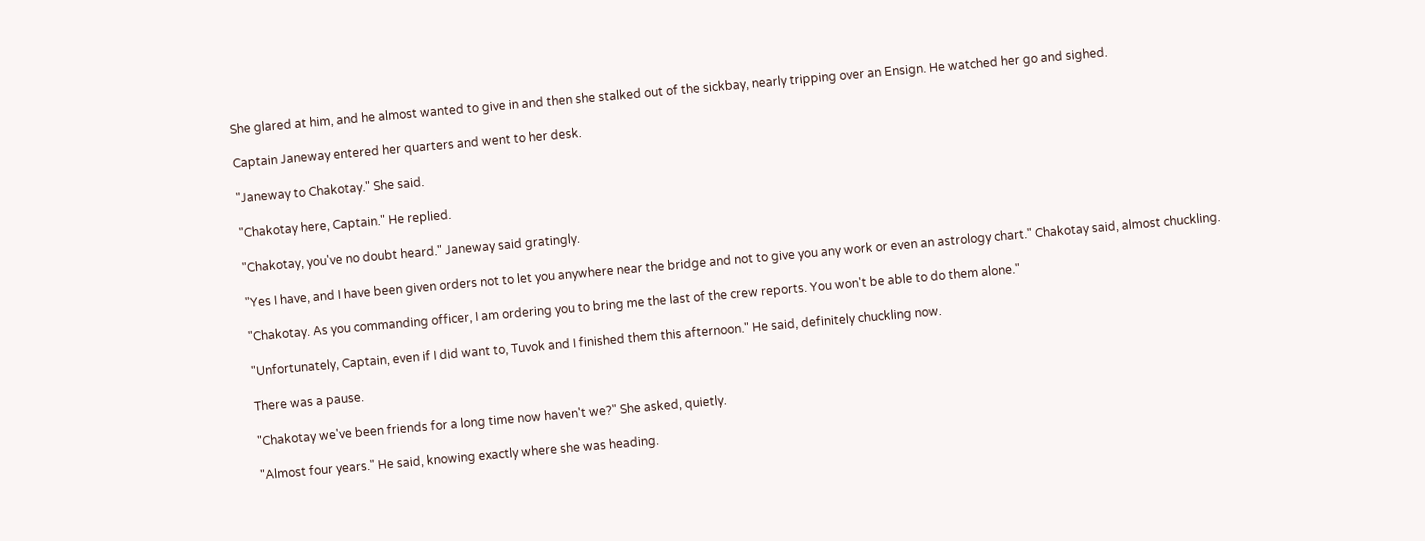She glared at him, and he almost wanted to give in and then she stalked out of the sickbay, nearly tripping over an Ensign. He watched her go and sighed.

Captain Janeway entered her quarters and went to her desk.

"Janeway to Chakotay." She said.

"Chakotay here, Captain." He replied.

"Chakotay, you've no doubt heard." Janeway said gratingly.

"Yes I have, and I have been given orders not to let you anywhere near the bridge and not to give you any work or even an astrology chart." Chakotay said, almost chuckling.

"Chakotay. As you commanding officer, I am ordering you to bring me the last of the crew reports. You won't be able to do them alone."

"Unfortunately, Captain, even if I did want to, Tuvok and I finished them this afternoon." He said, definitely chuckling now.

There was a pause.

"Chakotay we've been friends for a long time now haven't we?" She asked, quietly.

"Almost four years." He said, knowing exactly where she was heading.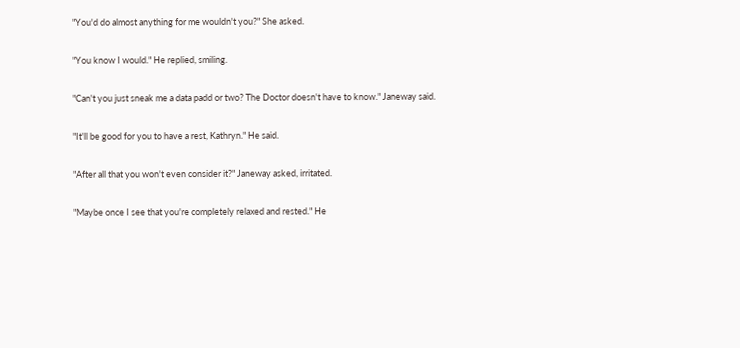"You'd do almost anything for me wouldn't you?" She asked.

"You know I would." He replied, smiling.

"Can't you just sneak me a data padd or two? The Doctor doesn't have to know." Janeway said.

"It'll be good for you to have a rest, Kathryn." He said.

"After all that you won't even consider it?" Janeway asked, irritated.

"Maybe once I see that you're completely relaxed and rested." He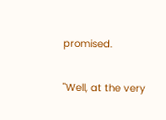promised.

"Well, at the very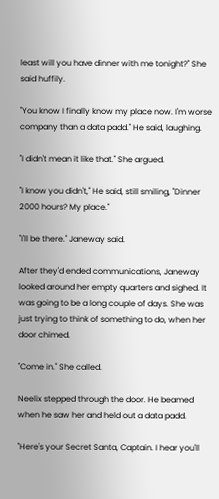least will you have dinner with me tonight?" She said huffily.

"You know I finally know my place now. I'm worse company than a data padd." He said, laughing.

"I didn't mean it like that." She argued.

"I know you didn't," He said, still smiling, "Dinner 2000 hours? My place."

"I'll be there." Janeway said.

After they'd ended communications, Janeway looked around her empty quarters and sighed. It was going to be a long couple of days. She was just trying to think of something to do, when her door chimed.

"Come in." She called.

Neelix stepped through the door. He beamed when he saw her and held out a data padd.

"Here's your Secret Santa, Captain. I hear you'll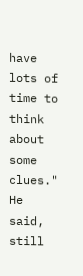have lots of time to think about some clues." He said, still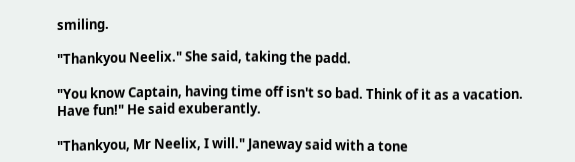smiling.

"Thankyou Neelix." She said, taking the padd.

"You know Captain, having time off isn't so bad. Think of it as a vacation. Have fun!" He said exuberantly.

"Thankyou, Mr Neelix, I will." Janeway said with a tone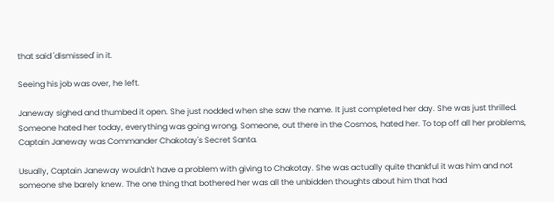that said 'dismissed' in it.

Seeing his job was over, he left.

Janeway sighed and thumbed it open. She just nodded when she saw the name. It just completed her day. She was just thrilled. Someone hated her today, everything was going wrong. Someone, out there in the Cosmos, hated her. To top off all her problems, Captain Janeway was Commander Chakotay's Secret Santa.

Usually, Captain Janeway wouldn't have a problem with giving to Chakotay. She was actually quite thankful it was him and not someone she barely knew. The one thing that bothered her was all the unbidden thoughts about him that had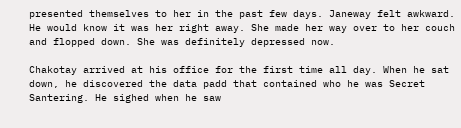presented themselves to her in the past few days. Janeway felt awkward. He would know it was her right away. She made her way over to her couch and flopped down. She was definitely depressed now.

Chakotay arrived at his office for the first time all day. When he sat down, he discovered the data padd that contained who he was Secret Santering. He sighed when he saw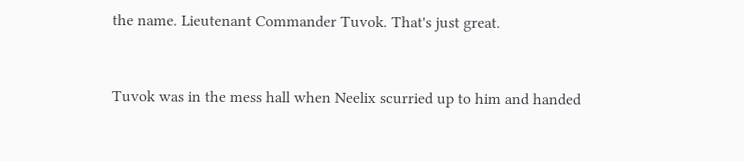the name. Lieutenant Commander Tuvok. That's just great.


Tuvok was in the mess hall when Neelix scurried up to him and handed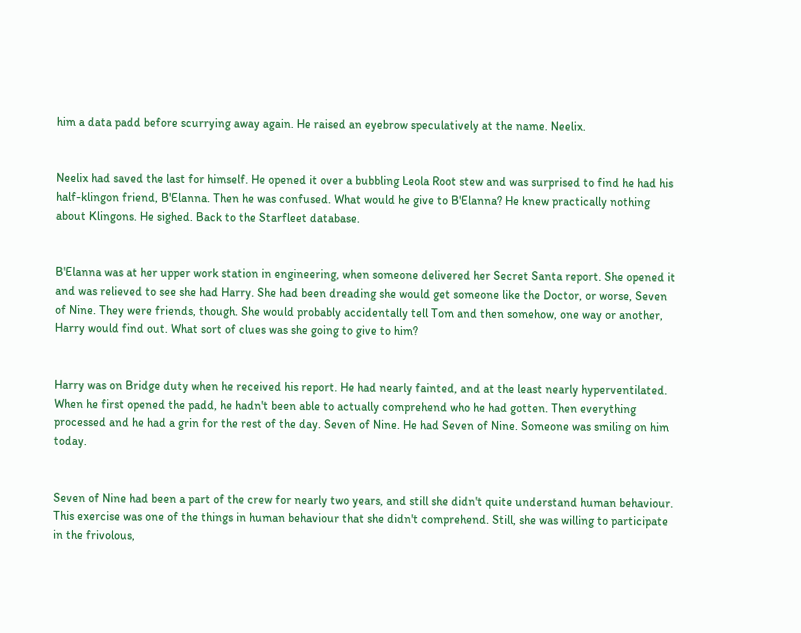him a data padd before scurrying away again. He raised an eyebrow speculatively at the name. Neelix.


Neelix had saved the last for himself. He opened it over a bubbling Leola Root stew and was surprised to find he had his half-klingon friend, B'Elanna. Then he was confused. What would he give to B'Elanna? He knew practically nothing about Klingons. He sighed. Back to the Starfleet database.


B'Elanna was at her upper work station in engineering, when someone delivered her Secret Santa report. She opened it and was relieved to see she had Harry. She had been dreading she would get someone like the Doctor, or worse, Seven of Nine. They were friends, though. She would probably accidentally tell Tom and then somehow, one way or another, Harry would find out. What sort of clues was she going to give to him?


Harry was on Bridge duty when he received his report. He had nearly fainted, and at the least nearly hyperventilated. When he first opened the padd, he hadn't been able to actually comprehend who he had gotten. Then everything processed and he had a grin for the rest of the day. Seven of Nine. He had Seven of Nine. Someone was smiling on him today.


Seven of Nine had been a part of the crew for nearly two years, and still she didn't quite understand human behaviour. This exercise was one of the things in human behaviour that she didn't comprehend. Still, she was willing to participate in the frivolous,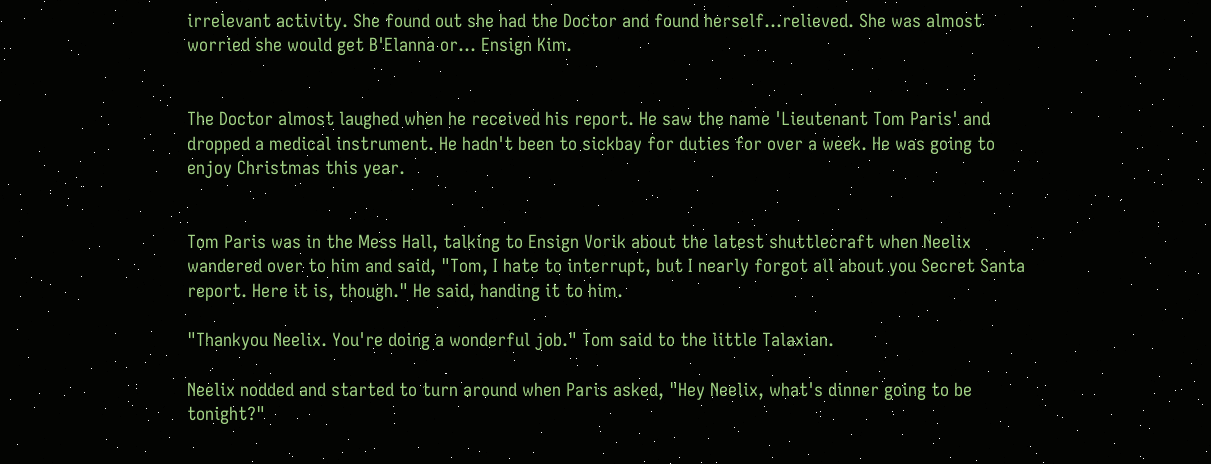irrelevant activity. She found out she had the Doctor and found herself...relieved. She was almost worried she would get B'Elanna or... Ensign Kim.


The Doctor almost laughed when he received his report. He saw the name 'Lieutenant Tom Paris' and dropped a medical instrument. He hadn't been to sickbay for duties for over a week. He was going to enjoy Christmas this year.


Tom Paris was in the Mess Hall, talking to Ensign Vorik about the latest shuttlecraft when Neelix wandered over to him and said, "Tom, I hate to interrupt, but I nearly forgot all about you Secret Santa report. Here it is, though." He said, handing it to him.

"Thankyou Neelix. You're doing a wonderful job." Tom said to the little Talaxian.

Neelix nodded and started to turn around when Paris asked, "Hey Neelix, what's dinner going to be tonight?"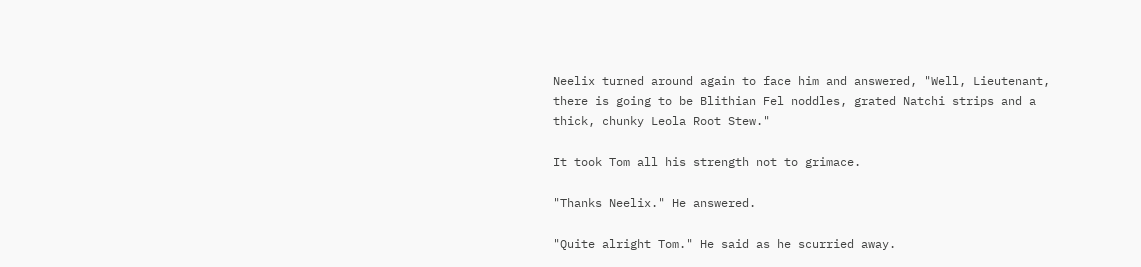Neelix turned around again to face him and answered, "Well, Lieutenant, there is going to be Blithian Fel noddles, grated Natchi strips and a thick, chunky Leola Root Stew."

It took Tom all his strength not to grimace.

"Thanks Neelix." He answered.

"Quite alright Tom." He said as he scurried away.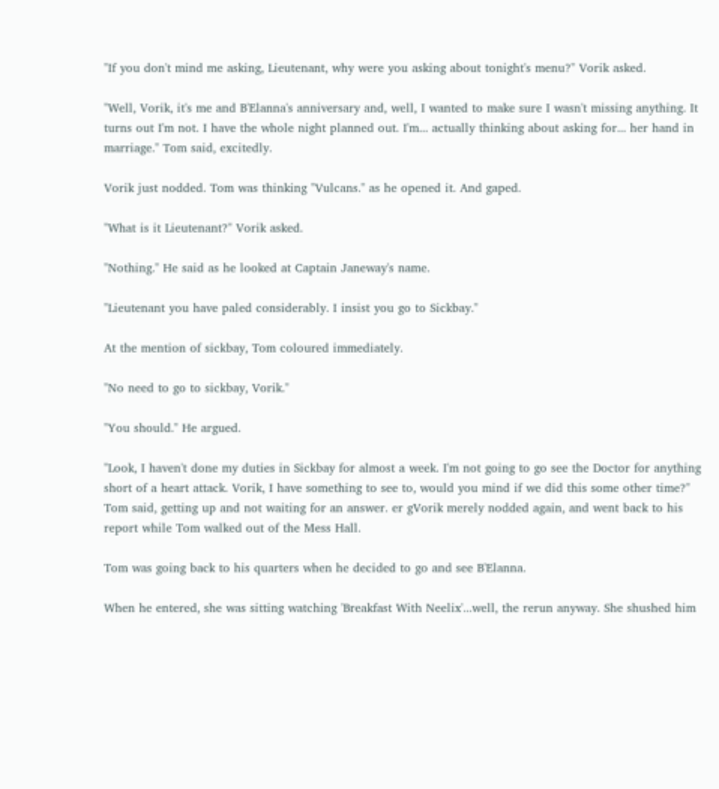"If you don't mind me asking, Lieutenant, why were you asking about tonight's menu?" Vorik asked.

"Well, Vorik, it's me and B'Elanna's anniversary and, well, I wanted to make sure I wasn't missing anything. It turns out I'm not. I have the whole night planned out. I'm... actually thinking about asking for... her hand in marriage." Tom said, excitedly.

Vorik just nodded. Tom was thinking "Vulcans." as he opened it. And gaped.

"What is it Lieutenant?" Vorik asked.

"Nothing." He said as he looked at Captain Janeway's name.

"Lieutenant you have paled considerably. I insist you go to Sickbay."

At the mention of sickbay, Tom coloured immediately.

"No need to go to sickbay, Vorik."

"You should." He argued.

"Look, I haven't done my duties in Sickbay for almost a week. I'm not going to go see the Doctor for anything short of a heart attack. Vorik, I have something to see to, would you mind if we did this some other time?" Tom said, getting up and not waiting for an answer. er gVorik merely nodded again, and went back to his report while Tom walked out of the Mess Hall.

Tom was going back to his quarters when he decided to go and see B'Elanna.

When he entered, she was sitting watching 'Breakfast With Neelix'...well, the rerun anyway. She shushed him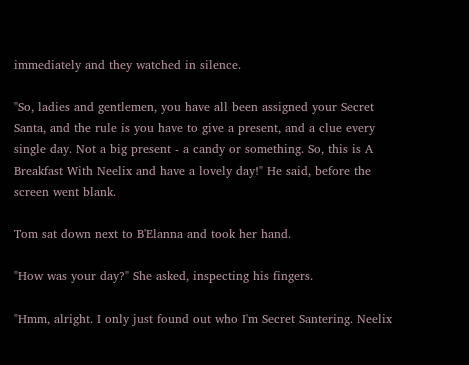immediately and they watched in silence.

"So, ladies and gentlemen, you have all been assigned your Secret Santa, and the rule is you have to give a present, and a clue every single day. Not a big present - a candy or something. So, this is A Breakfast With Neelix and have a lovely day!" He said, before the screen went blank.

Tom sat down next to B'Elanna and took her hand.

"How was your day?" She asked, inspecting his fingers.

"Hmm, alright. I only just found out who I'm Secret Santering. Neelix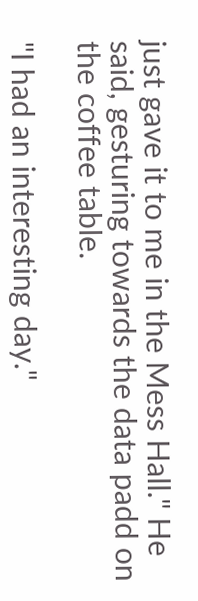just gave it to me in the Mess Hall." He said, gesturing towards the data padd on the coffee table.

"I had an interesting day."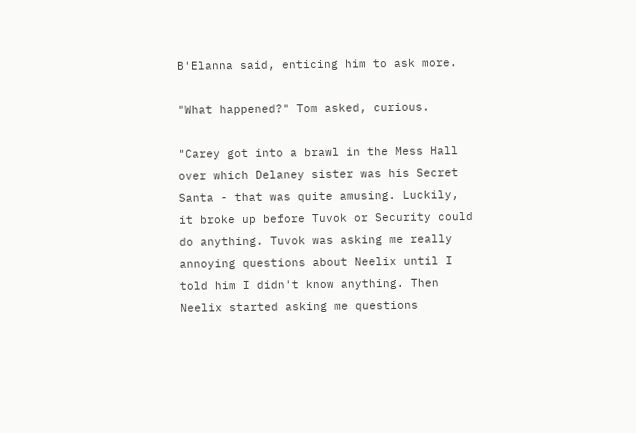B'Elanna said, enticing him to ask more.

"What happened?" Tom asked, curious.

"Carey got into a brawl in the Mess Hall over which Delaney sister was his Secret Santa - that was quite amusing. Luckily, it broke up before Tuvok or Security could do anything. Tuvok was asking me really annoying questions about Neelix until I told him I didn't know anything. Then Neelix started asking me questions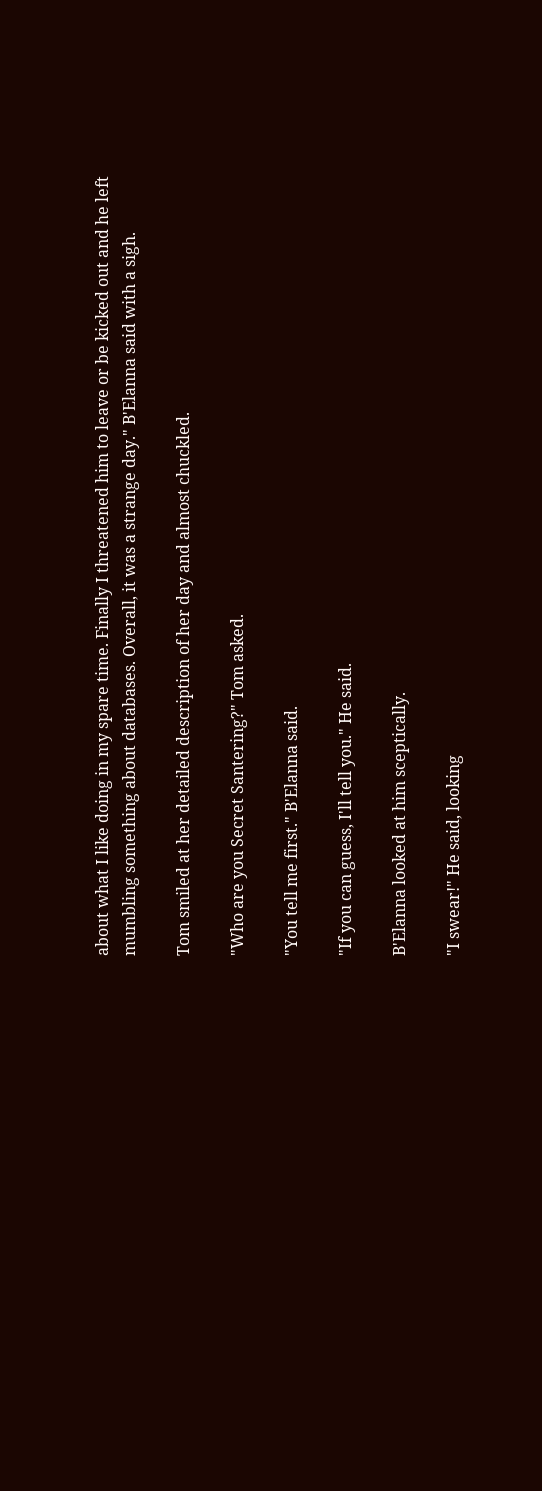about what I like doing in my spare time. Finally I threatened him to leave or be kicked out and he left mumbling something about databases. Overall, it was a strange day." B'Elanna said with a sigh.

Tom smiled at her detailed description of her day and almost chuckled.

"Who are you Secret Santering?" Tom asked.

"You tell me first." B'Elanna said.

"If you can guess, I'll tell you." He said.

B'Elanna looked at him sceptically.

"I swear!" He said, looking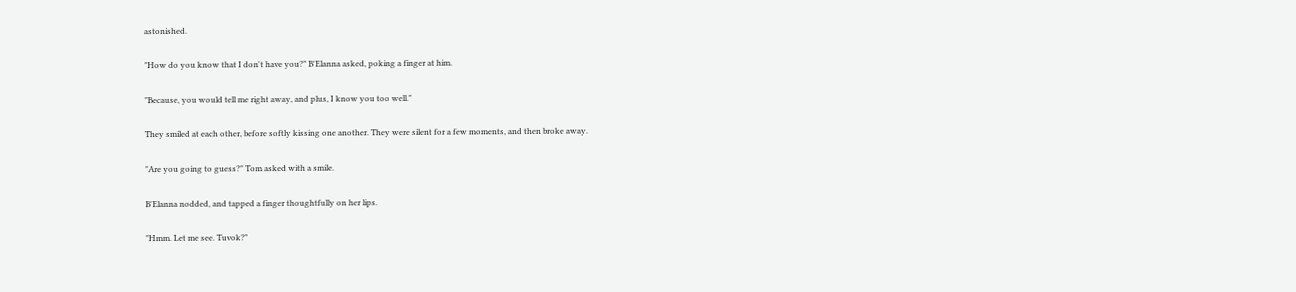astonished.

"How do you know that I don't have you?" B'Elanna asked, poking a finger at him.

"Because, you would tell me right away, and plus, I know you too well."

They smiled at each other, before softly kissing one another. They were silent for a few moments, and then broke away.

"Are you going to guess?" Tom asked with a smile.

B'Elanna nodded, and tapped a finger thoughtfully on her lips.

"Hmm. Let me see. Tuvok?"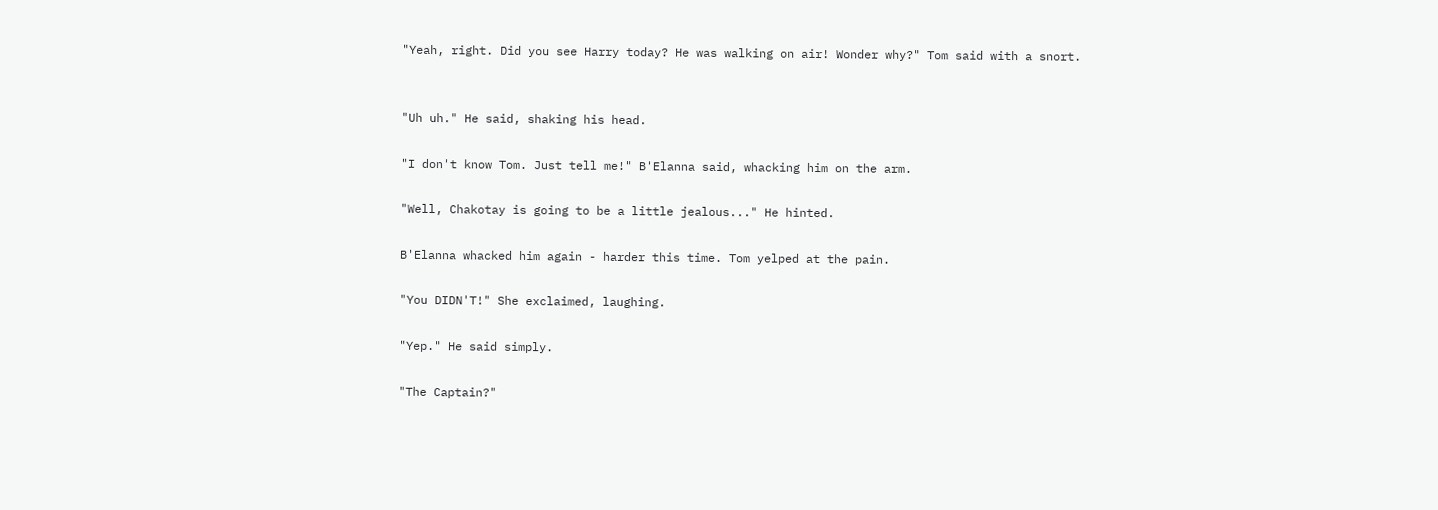"Yeah, right. Did you see Harry today? He was walking on air! Wonder why?" Tom said with a snort.


"Uh uh." He said, shaking his head.

"I don't know Tom. Just tell me!" B'Elanna said, whacking him on the arm.

"Well, Chakotay is going to be a little jealous..." He hinted.

B'Elanna whacked him again - harder this time. Tom yelped at the pain.

"You DIDN'T!" She exclaimed, laughing.

"Yep." He said simply.

"The Captain?"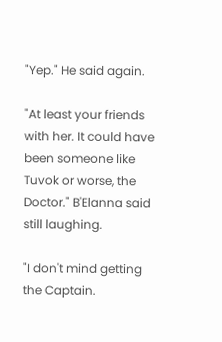"Yep." He said again.

"At least your friends with her. It could have been someone like Tuvok or worse, the Doctor." B'Elanna said still laughing.

"I don't mind getting the Captain.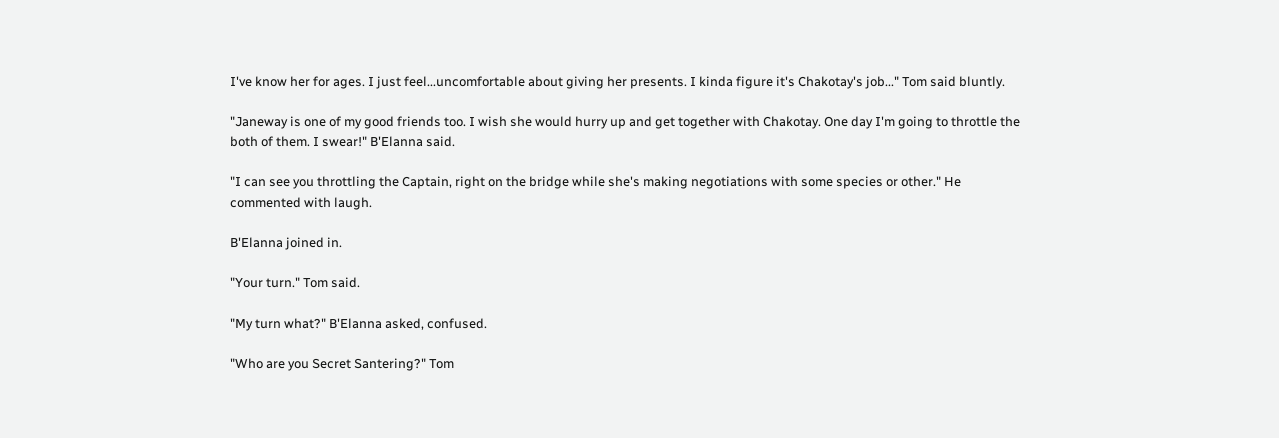I've know her for ages. I just feel...uncomfortable about giving her presents. I kinda figure it's Chakotay's job..." Tom said bluntly.

"Janeway is one of my good friends too. I wish she would hurry up and get together with Chakotay. One day I'm going to throttle the both of them. I swear!" B'Elanna said.

"I can see you throttling the Captain, right on the bridge while she's making negotiations with some species or other." He commented with laugh.

B'Elanna joined in.

"Your turn." Tom said.

"My turn what?" B'Elanna asked, confused.

"Who are you Secret Santering?" Tom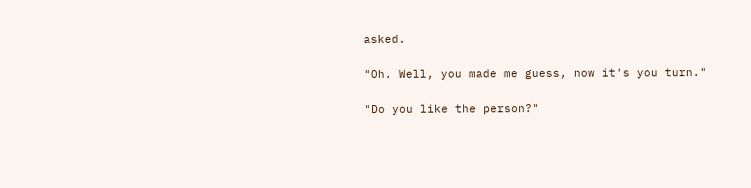asked.

"Oh. Well, you made me guess, now it's you turn."

"Do you like the person?"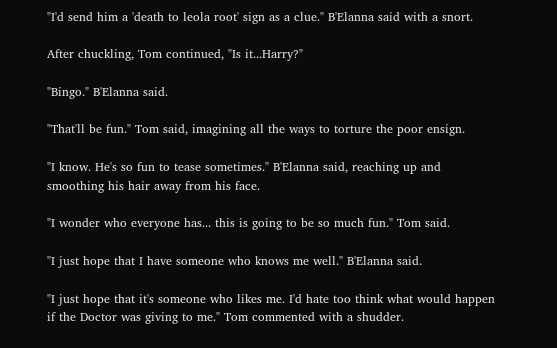"I'd send him a 'death to leola root' sign as a clue." B'Elanna said with a snort.

After chuckling, Tom continued, "Is it...Harry?"

"Bingo." B'Elanna said.

"That'll be fun." Tom said, imagining all the ways to torture the poor ensign.

"I know. He's so fun to tease sometimes." B'Elanna said, reaching up and smoothing his hair away from his face.

"I wonder who everyone has... this is going to be so much fun." Tom said.

"I just hope that I have someone who knows me well." B'Elanna said.

"I just hope that it's someone who likes me. I'd hate too think what would happen if the Doctor was giving to me." Tom commented with a shudder.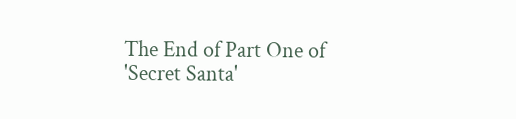The End of Part One of 'Secret Santa'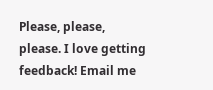Please, please, please. I love getting feedback! Email me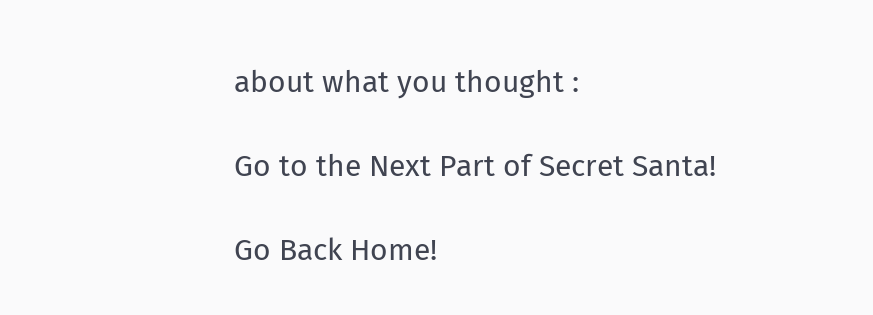about what you thought :

Go to the Next Part of Secret Santa!

Go Back Home!